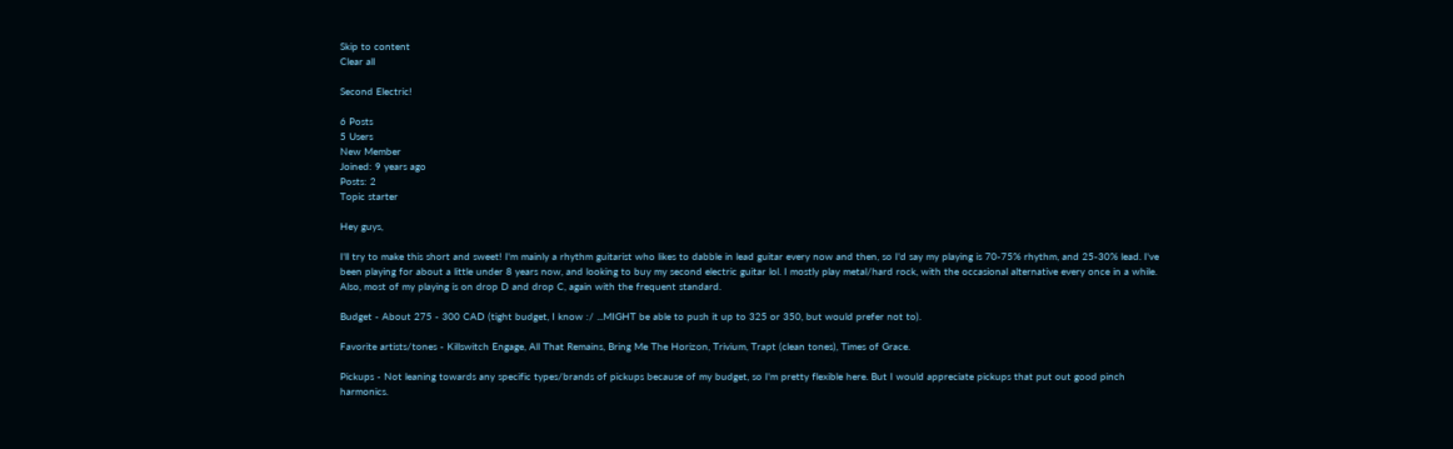Skip to content
Clear all

Second Electric!

6 Posts
5 Users
New Member
Joined: 9 years ago
Posts: 2
Topic starter

Hey guys,

I'll try to make this short and sweet! I'm mainly a rhythm guitarist who likes to dabble in lead guitar every now and then, so I'd say my playing is 70-75% rhythm, and 25-30% lead. I've been playing for about a little under 8 years now, and looking to buy my second electric guitar lol. I mostly play metal/hard rock, with the occasional alternative every once in a while. Also, most of my playing is on drop D and drop C, again with the frequent standard.

Budget - About 275 - 300 CAD (tight budget, I know :/ ...MIGHT be able to push it up to 325 or 350, but would prefer not to).

Favorite artists/tones - Killswitch Engage, All That Remains, Bring Me The Horizon, Trivium, Trapt (clean tones), Times of Grace.

Pickups - Not leaning towards any specific types/brands of pickups because of my budget, so I'm pretty flexible here. But I would appreciate pickups that put out good pinch harmonics.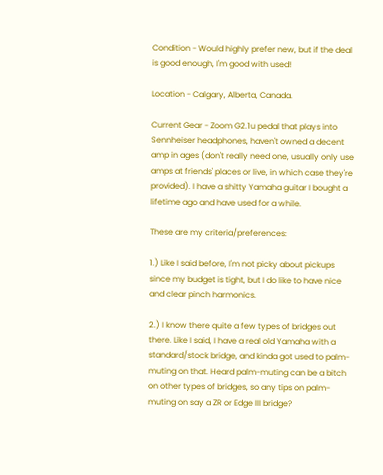Condition - Would highly prefer new, but if the deal is good enough, I'm good with used!

Location - Calgary, Alberta, Canada.

Current Gear - Zoom G2.1u pedal that plays into Sennheiser headphones, haven't owned a decent amp in ages (don't really need one, usually only use amps at friends' places or live, in which case they're provided). I have a shitty Yamaha guitar I bought a lifetime ago and have used for a while.

These are my criteria/preferences:

1.) Like I said before, I'm not picky about pickups since my budget is tight, but I do like to have nice and clear pinch harmonics.

2.) I know there quite a few types of bridges out there. Like I said, I have a real old Yamaha with a standard/stock bridge, and kinda got used to palm-muting on that. Heard palm-muting can be a bitch on other types of bridges, so any tips on palm-muting on say a ZR or Edge III bridge?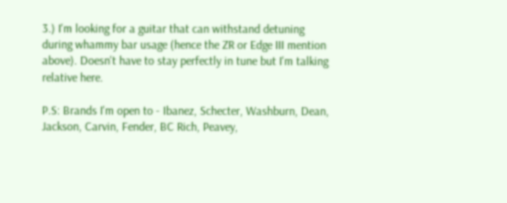3.) I'm looking for a guitar that can withstand detuning during whammy bar usage (hence the ZR or Edge III mention above). Doesn't have to stay perfectly in tune but I'm talking relative here.

P.S: Brands I'm open to - Ibanez, Schecter, Washburn, Dean, Jackson, Carvin, Fender, BC Rich, Peavey,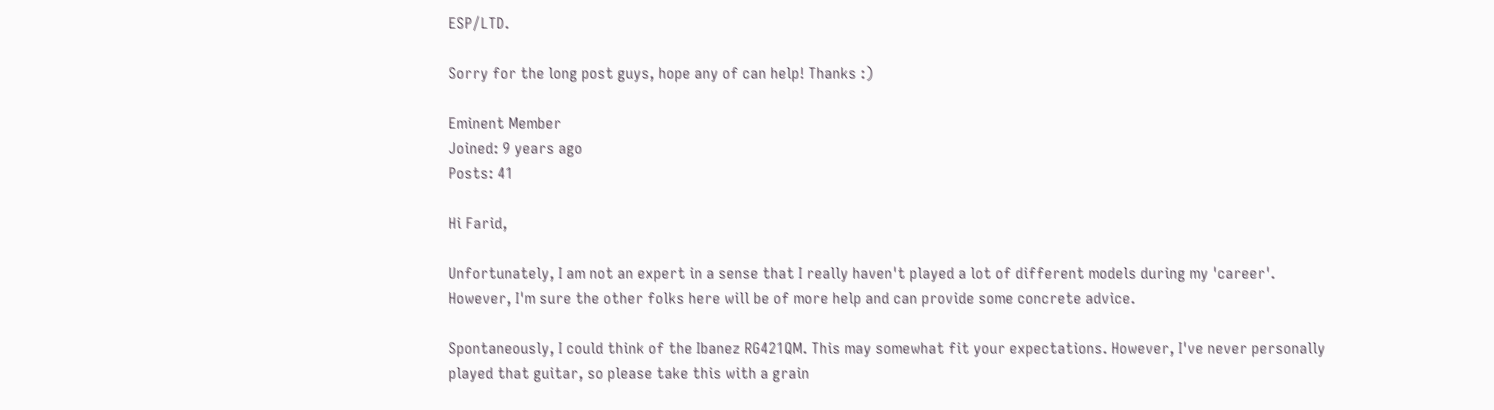ESP/LTD.

Sorry for the long post guys, hope any of can help! Thanks :)

Eminent Member
Joined: 9 years ago
Posts: 41

Hi Farid,

Unfortunately, I am not an expert in a sense that I really haven't played a lot of different models during my 'career'. However, I'm sure the other folks here will be of more help and can provide some concrete advice.

Spontaneously, I could think of the Ibanez RG421QM. This may somewhat fit your expectations. However, I've never personally played that guitar, so please take this with a grain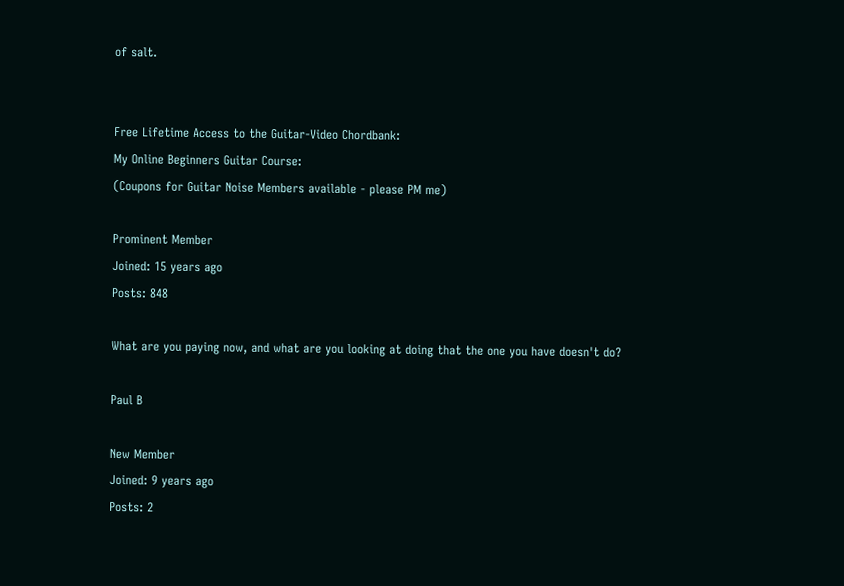of salt.


Free Lifetime Access to the Guitar-Video Chordbank:
My Online Beginners Guitar Course:
(Coupons for Guitar Noise Members available - please PM me)

Prominent Member
Joined: 15 years ago
Posts: 848

What are you paying now, and what are you looking at doing that the one you have doesn't do?

Paul B

New Member
Joined: 9 years ago
Posts: 2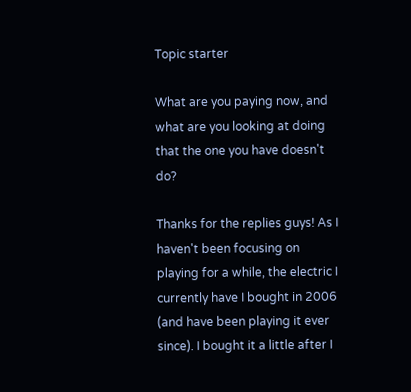Topic starter

What are you paying now, and what are you looking at doing that the one you have doesn't do?

Thanks for the replies guys! As I haven't been focusing on playing for a while, the electric I currently have I bought in 2006 (and have been playing it ever since). I bought it a little after I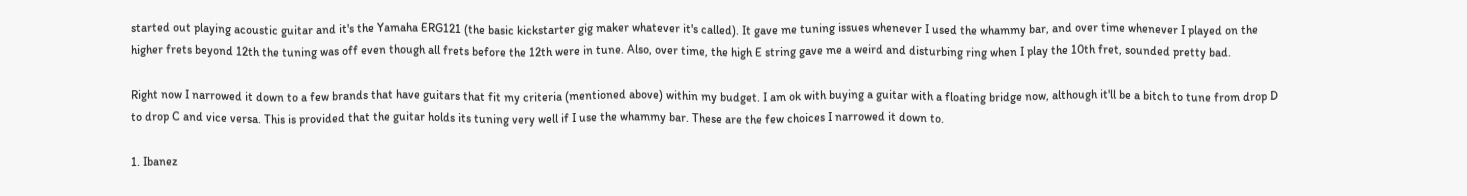started out playing acoustic guitar and it's the Yamaha ERG121 (the basic kickstarter gig maker whatever it's called). It gave me tuning issues whenever I used the whammy bar, and over time whenever I played on the higher frets beyond 12th the tuning was off even though all frets before the 12th were in tune. Also, over time, the high E string gave me a weird and disturbing ring when I play the 10th fret, sounded pretty bad.

Right now I narrowed it down to a few brands that have guitars that fit my criteria (mentioned above) within my budget. I am ok with buying a guitar with a floating bridge now, although it'll be a bitch to tune from drop D to drop C and vice versa. This is provided that the guitar holds its tuning very well if I use the whammy bar. These are the few choices I narrowed it down to.

1. Ibanez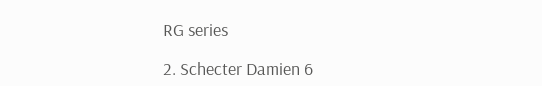RG series

2. Schecter Damien 6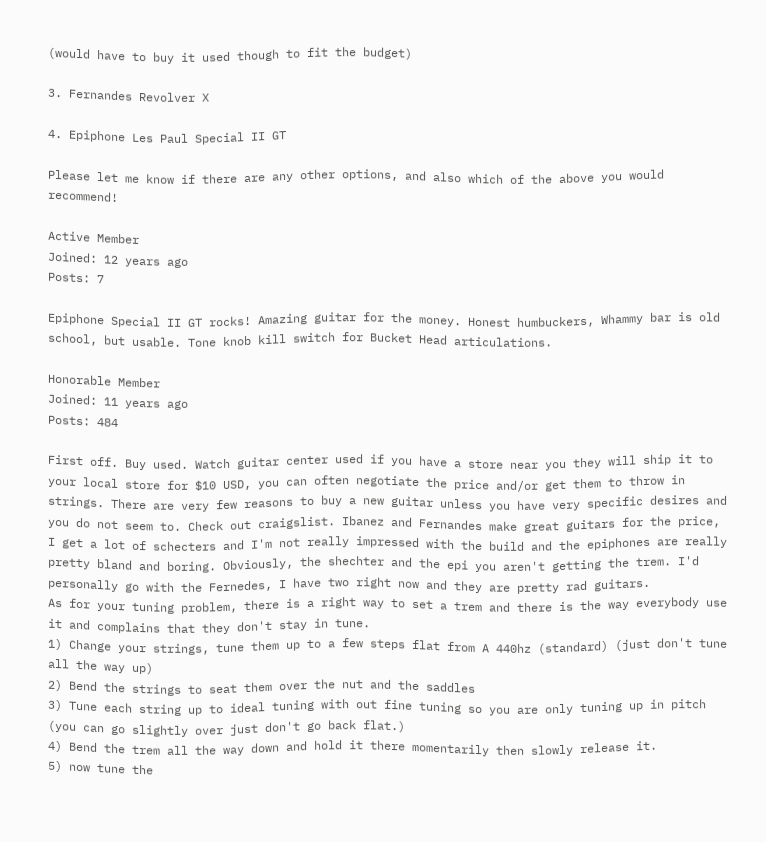(would have to buy it used though to fit the budget)

3. Fernandes Revolver X

4. Epiphone Les Paul Special II GT

Please let me know if there are any other options, and also which of the above you would recommend!

Active Member
Joined: 12 years ago
Posts: 7

Epiphone Special II GT rocks! Amazing guitar for the money. Honest humbuckers, Whammy bar is old school, but usable. Tone knob kill switch for Bucket Head articulations.

Honorable Member
Joined: 11 years ago
Posts: 484

First off. Buy used. Watch guitar center used if you have a store near you they will ship it to your local store for $10 USD, you can often negotiate the price and/or get them to throw in strings. There are very few reasons to buy a new guitar unless you have very specific desires and you do not seem to. Check out craigslist. Ibanez and Fernandes make great guitars for the price, I get a lot of schecters and I'm not really impressed with the build and the epiphones are really pretty bland and boring. Obviously, the shechter and the epi you aren't getting the trem. I'd personally go with the Fernedes, I have two right now and they are pretty rad guitars.
As for your tuning problem, there is a right way to set a trem and there is the way everybody use it and complains that they don't stay in tune.
1) Change your strings, tune them up to a few steps flat from A 440hz (standard) (just don't tune all the way up)
2) Bend the strings to seat them over the nut and the saddles
3) Tune each string up to ideal tuning with out fine tuning so you are only tuning up in pitch (you can go slightly over just don't go back flat.)
4) Bend the trem all the way down and hold it there momentarily then slowly release it.
5) now tune the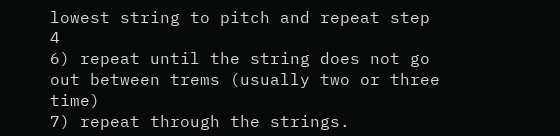lowest string to pitch and repeat step 4
6) repeat until the string does not go out between trems (usually two or three time)
7) repeat through the strings.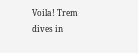Voila! Trem dives in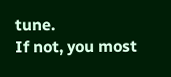tune.
If not, you most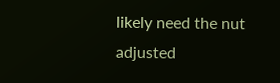likely need the nut adjusted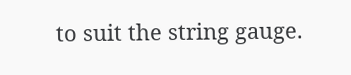to suit the string gauge.